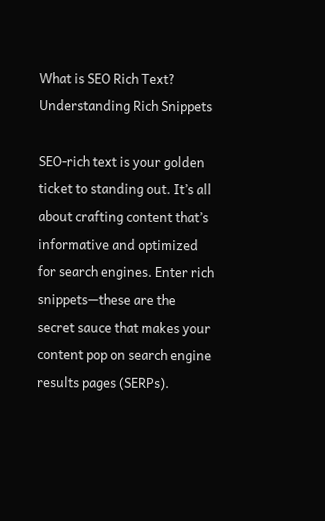What is SEO Rich Text? Understanding Rich Snippets

SEO-rich text is your golden ticket to standing out. It’s all about crafting content that’s informative and optimized for search engines. Enter rich snippets—these are the secret sauce that makes your content pop on search engine results pages (SERPs).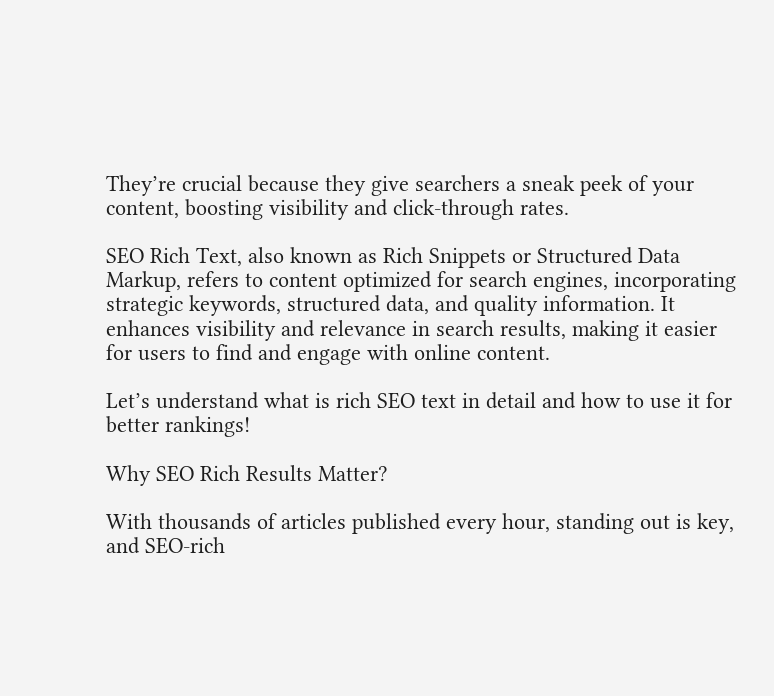They’re crucial because they give searchers a sneak peek of your content, boosting visibility and click-through rates.

SEO Rich Text, also known as Rich Snippets or Structured Data Markup, refers to content optimized for search engines, incorporating strategic keywords, structured data, and quality information. It enhances visibility and relevance in search results, making it easier for users to find and engage with online content.

Let’s understand what is rich SEO text in detail and how to use it for better rankings!

Why SEO Rich Results Matter?

With thousands of articles published every hour, standing out is key, and SEO-rich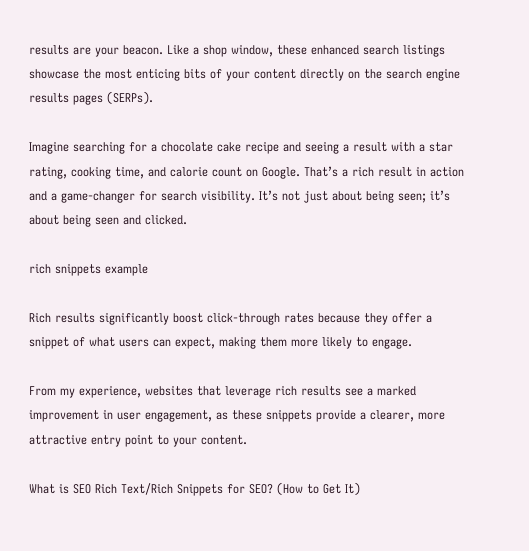results are your beacon. Like a shop window, these enhanced search listings showcase the most enticing bits of your content directly on the search engine results pages (SERPs).

Imagine searching for a chocolate cake recipe and seeing a result with a star rating, cooking time, and calorie count on Google. That’s a rich result in action and a game-changer for search visibility. It’s not just about being seen; it’s about being seen and clicked.

rich snippets example

Rich results significantly boost click-through rates because they offer a snippet of what users can expect, making them more likely to engage.

From my experience, websites that leverage rich results see a marked improvement in user engagement, as these snippets provide a clearer, more attractive entry point to your content.

What is SEO Rich Text/Rich Snippets for SEO? (How to Get It)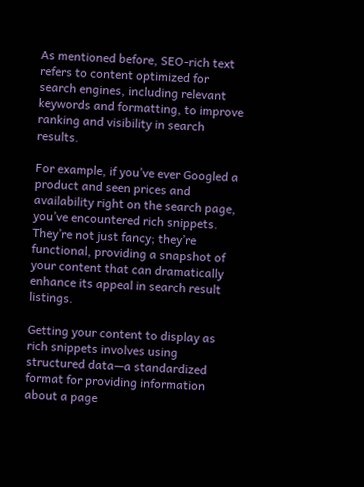As mentioned before, SEO-rich text refers to content optimized for search engines, including relevant keywords and formatting, to improve ranking and visibility in search results.

For example, if you’ve ever Googled a product and seen prices and availability right on the search page, you’ve encountered rich snippets. They’re not just fancy; they’re functional, providing a snapshot of your content that can dramatically enhance its appeal in search result listings.

Getting your content to display as rich snippets involves using structured data—a standardized format for providing information about a page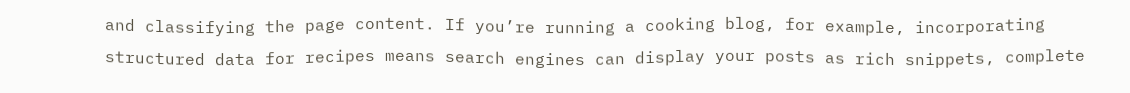and classifying the page content. If you’re running a cooking blog, for example, incorporating structured data for recipes means search engines can display your posts as rich snippets, complete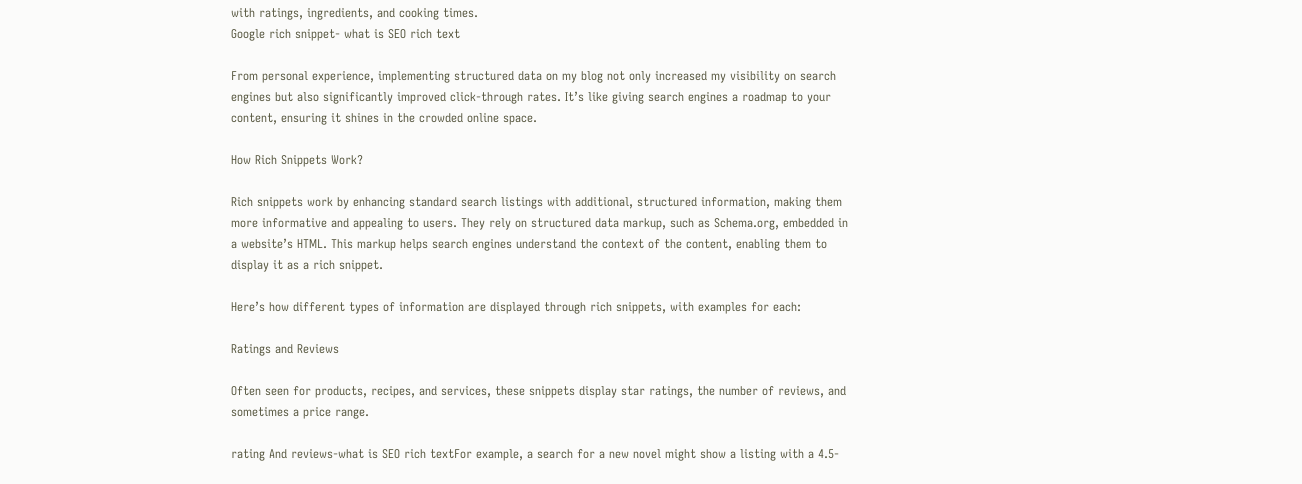with ratings, ingredients, and cooking times.
Google rich snippet- what is SEO rich text

From personal experience, implementing structured data on my blog not only increased my visibility on search engines but also significantly improved click-through rates. It’s like giving search engines a roadmap to your content, ensuring it shines in the crowded online space.

How Rich Snippets Work?

Rich snippets work by enhancing standard search listings with additional, structured information, making them more informative and appealing to users. They rely on structured data markup, such as Schema.org, embedded in a website’s HTML. This markup helps search engines understand the context of the content, enabling them to display it as a rich snippet.

Here’s how different types of information are displayed through rich snippets, with examples for each:

Ratings and Reviews

Often seen for products, recipes, and services, these snippets display star ratings, the number of reviews, and sometimes a price range.

rating And reviews-what is SEO rich textFor example, a search for a new novel might show a listing with a 4.5-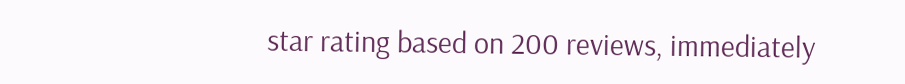star rating based on 200 reviews, immediately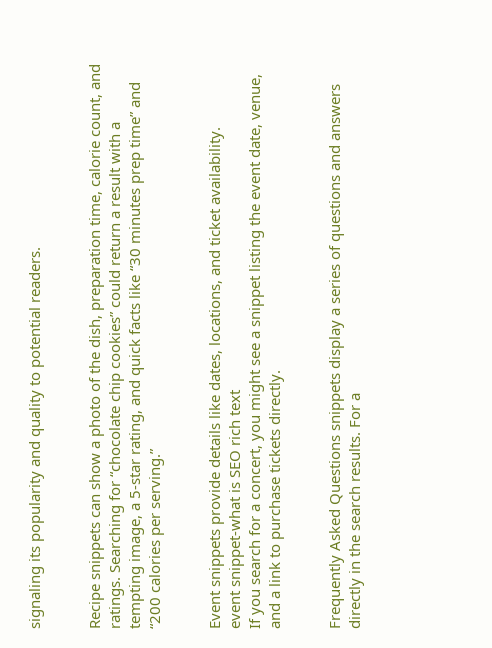signaling its popularity and quality to potential readers.


Recipe snippets can show a photo of the dish, preparation time, calorie count, and ratings. Searching for “chocolate chip cookies” could return a result with a tempting image, a 5-star rating, and quick facts like “30 minutes prep time” and “200 calories per serving.”


Event snippets provide details like dates, locations, and ticket availability.
event snippet-what is SEO rich text
If you search for a concert, you might see a snippet listing the event date, venue, and a link to purchase tickets directly.


Frequently Asked Questions snippets display a series of questions and answers directly in the search results. For a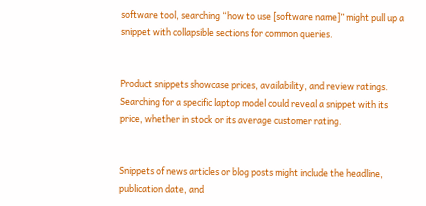software tool, searching “how to use [software name]” might pull up a snippet with collapsible sections for common queries.


Product snippets showcase prices, availability, and review ratings. Searching for a specific laptop model could reveal a snippet with its price, whether in stock or its average customer rating.


Snippets of news articles or blog posts might include the headline, publication date, and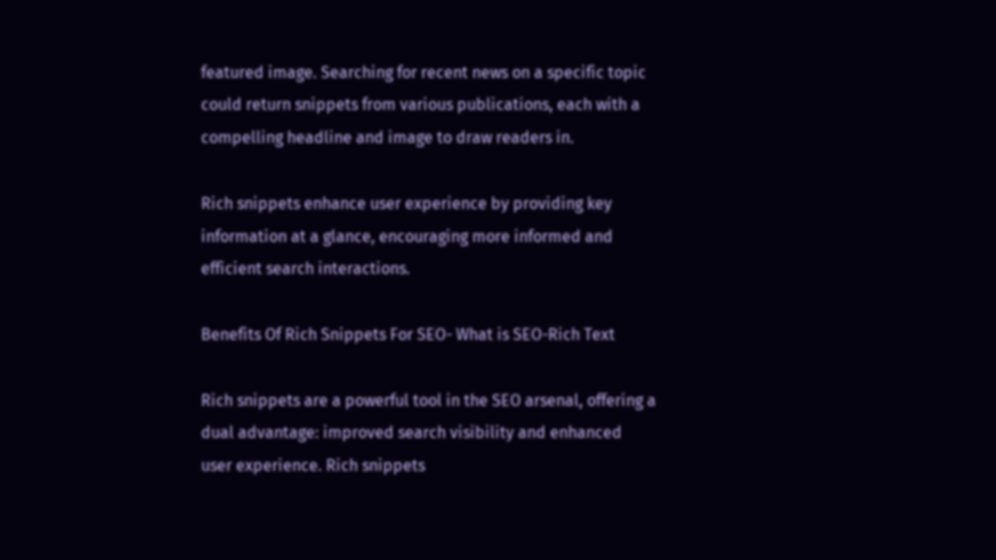featured image. Searching for recent news on a specific topic could return snippets from various publications, each with a compelling headline and image to draw readers in.

Rich snippets enhance user experience by providing key information at a glance, encouraging more informed and efficient search interactions.

Benefits Of Rich Snippets For SEO- What is SEO-Rich Text

Rich snippets are a powerful tool in the SEO arsenal, offering a dual advantage: improved search visibility and enhanced user experience. Rich snippets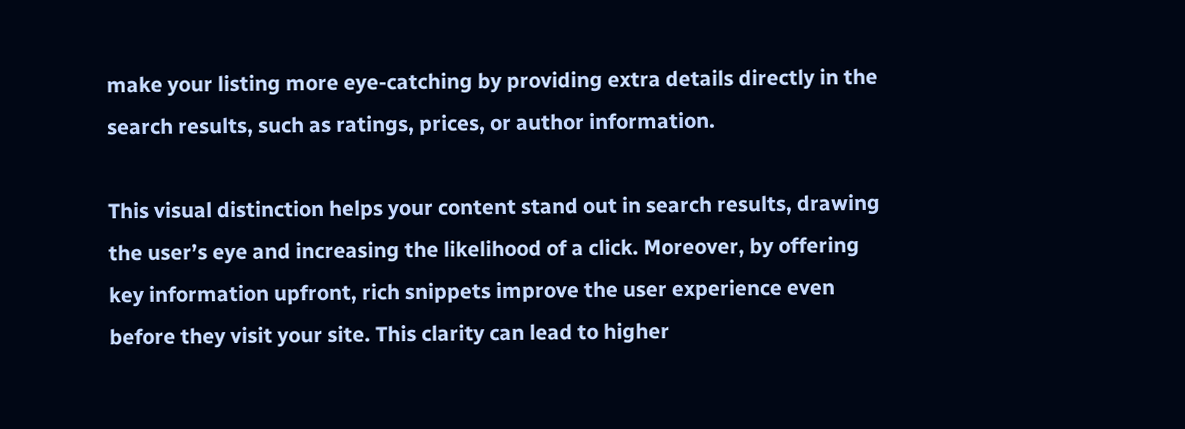make your listing more eye-catching by providing extra details directly in the search results, such as ratings, prices, or author information.

This visual distinction helps your content stand out in search results, drawing the user’s eye and increasing the likelihood of a click. Moreover, by offering key information upfront, rich snippets improve the user experience even before they visit your site. This clarity can lead to higher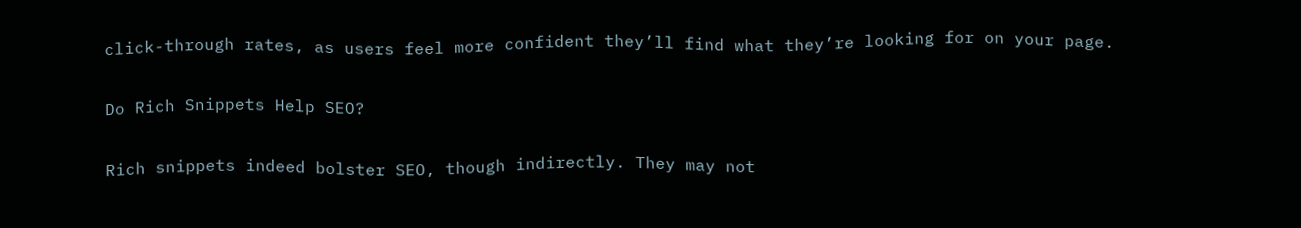click-through rates, as users feel more confident they’ll find what they’re looking for on your page.

Do Rich Snippets Help SEO?

Rich snippets indeed bolster SEO, though indirectly. They may not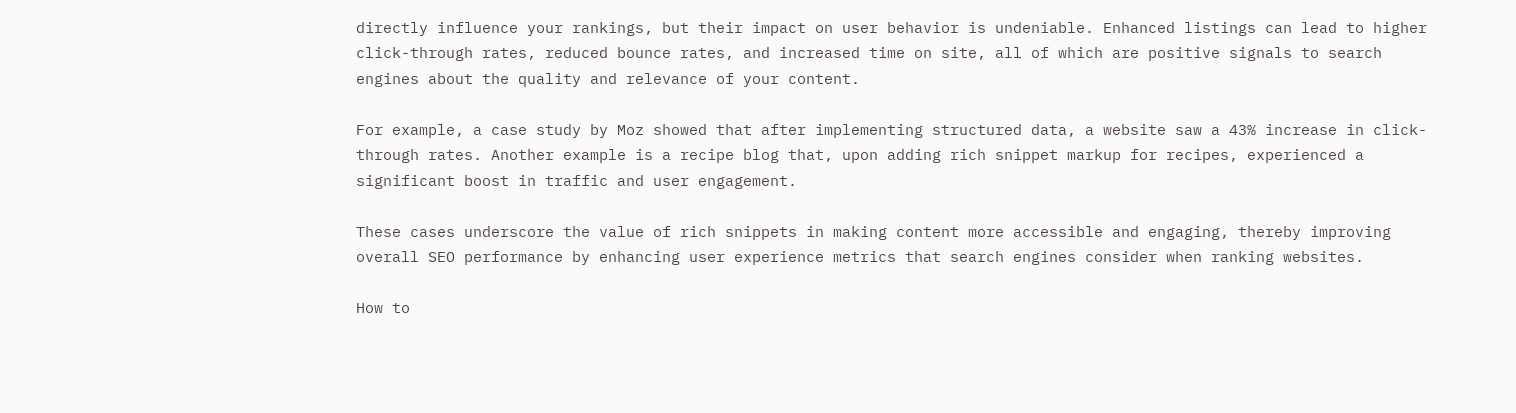directly influence your rankings, but their impact on user behavior is undeniable. Enhanced listings can lead to higher click-through rates, reduced bounce rates, and increased time on site, all of which are positive signals to search engines about the quality and relevance of your content.

For example, a case study by Moz showed that after implementing structured data, a website saw a 43% increase in click-through rates. Another example is a recipe blog that, upon adding rich snippet markup for recipes, experienced a significant boost in traffic and user engagement.

These cases underscore the value of rich snippets in making content more accessible and engaging, thereby improving overall SEO performance by enhancing user experience metrics that search engines consider when ranking websites.

How to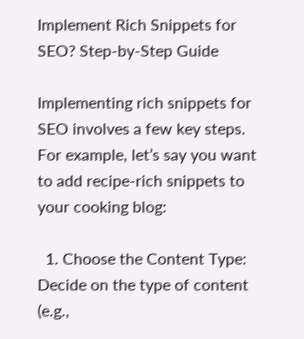Implement Rich Snippets for SEO? Step-by-Step Guide

Implementing rich snippets for SEO involves a few key steps. For example, let’s say you want to add recipe-rich snippets to your cooking blog:

  1. Choose the Content Type: Decide on the type of content (e.g.,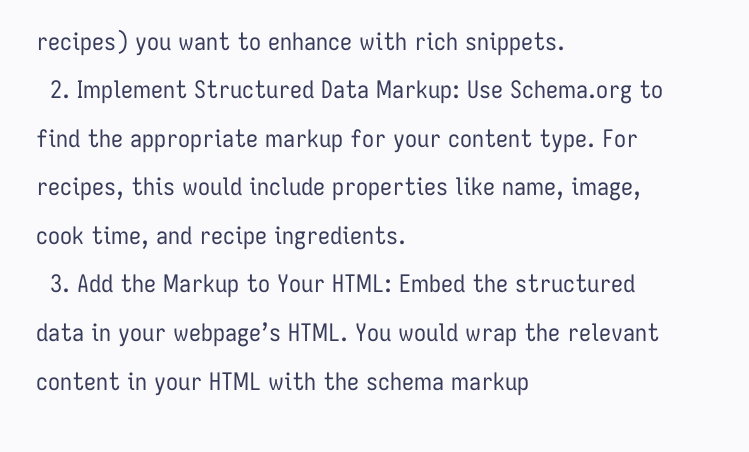recipes) you want to enhance with rich snippets.
  2. Implement Structured Data Markup: Use Schema.org to find the appropriate markup for your content type. For recipes, this would include properties like name, image, cook time, and recipe ingredients.
  3. Add the Markup to Your HTML: Embed the structured data in your webpage’s HTML. You would wrap the relevant content in your HTML with the schema markup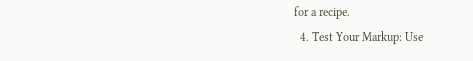for a recipe.
  4. Test Your Markup: Use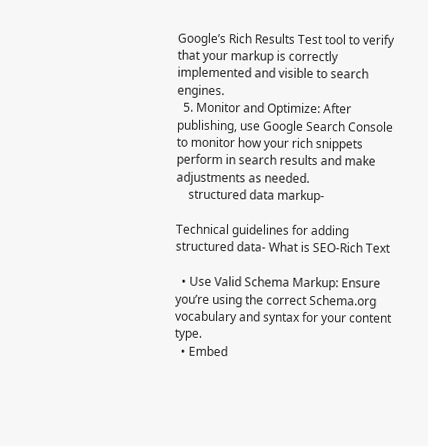Google’s Rich Results Test tool to verify that your markup is correctly implemented and visible to search engines.
  5. Monitor and Optimize: After publishing, use Google Search Console to monitor how your rich snippets perform in search results and make adjustments as needed.
    structured data markup-

Technical guidelines for adding structured data- What is SEO-Rich Text

  • Use Valid Schema Markup: Ensure you’re using the correct Schema.org vocabulary and syntax for your content type.
  • Embed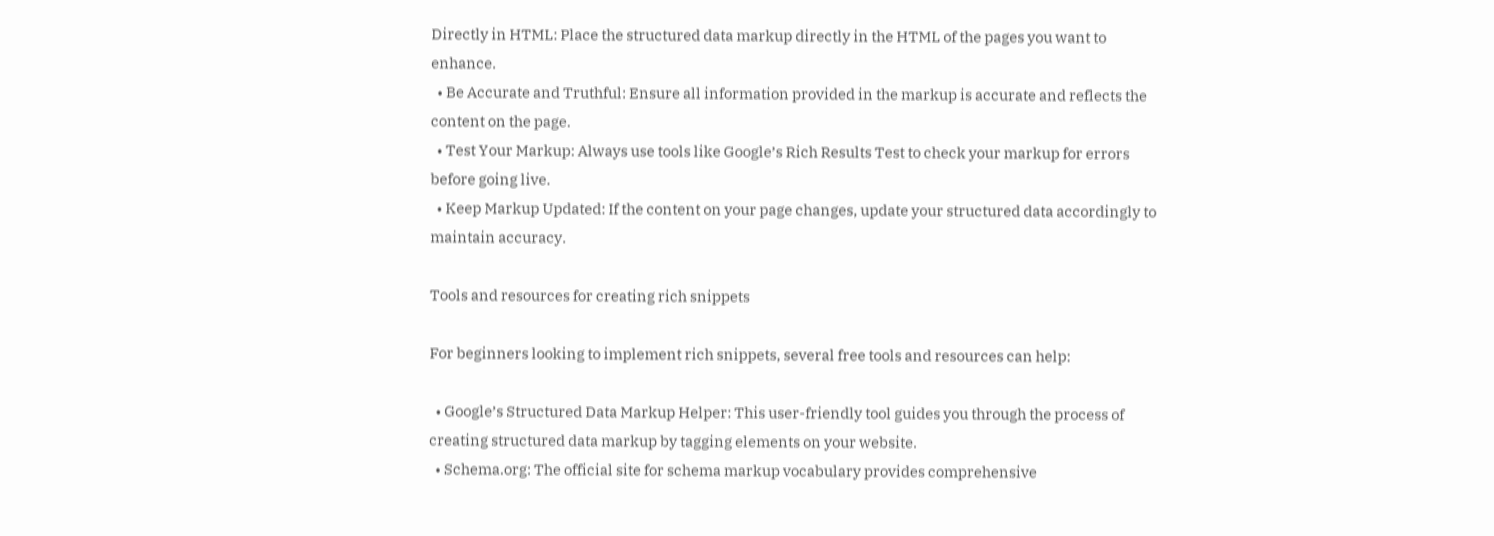Directly in HTML: Place the structured data markup directly in the HTML of the pages you want to enhance.
  • Be Accurate and Truthful: Ensure all information provided in the markup is accurate and reflects the content on the page.
  • Test Your Markup: Always use tools like Google’s Rich Results Test to check your markup for errors before going live.
  • Keep Markup Updated: If the content on your page changes, update your structured data accordingly to maintain accuracy.

Tools and resources for creating rich snippets

For beginners looking to implement rich snippets, several free tools and resources can help:

  • Google’s Structured Data Markup Helper: This user-friendly tool guides you through the process of creating structured data markup by tagging elements on your website.
  • Schema.org: The official site for schema markup vocabulary provides comprehensive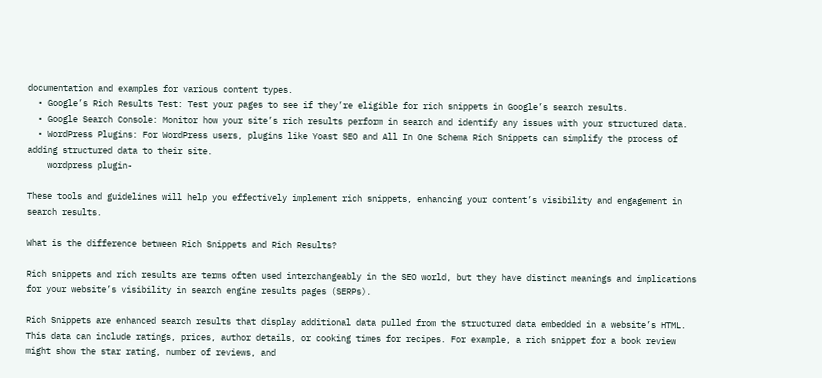documentation and examples for various content types.
  • Google’s Rich Results Test: Test your pages to see if they’re eligible for rich snippets in Google’s search results.
  • Google Search Console: Monitor how your site’s rich results perform in search and identify any issues with your structured data.
  • WordPress Plugins: For WordPress users, plugins like Yoast SEO and All In One Schema Rich Snippets can simplify the process of adding structured data to their site.
    wordpress plugin-

These tools and guidelines will help you effectively implement rich snippets, enhancing your content’s visibility and engagement in search results.

What is the difference between Rich Snippets and Rich Results?

Rich snippets and rich results are terms often used interchangeably in the SEO world, but they have distinct meanings and implications for your website’s visibility in search engine results pages (SERPs).

Rich Snippets are enhanced search results that display additional data pulled from the structured data embedded in a website’s HTML. This data can include ratings, prices, author details, or cooking times for recipes. For example, a rich snippet for a book review might show the star rating, number of reviews, and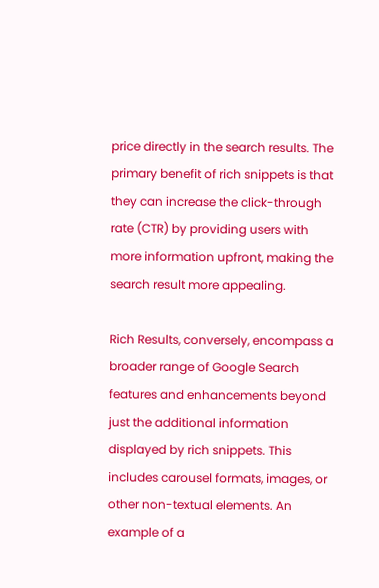price directly in the search results. The primary benefit of rich snippets is that they can increase the click-through rate (CTR) by providing users with more information upfront, making the search result more appealing.

Rich Results, conversely, encompass a broader range of Google Search features and enhancements beyond just the additional information displayed by rich snippets. This includes carousel formats, images, or other non-textual elements. An example of a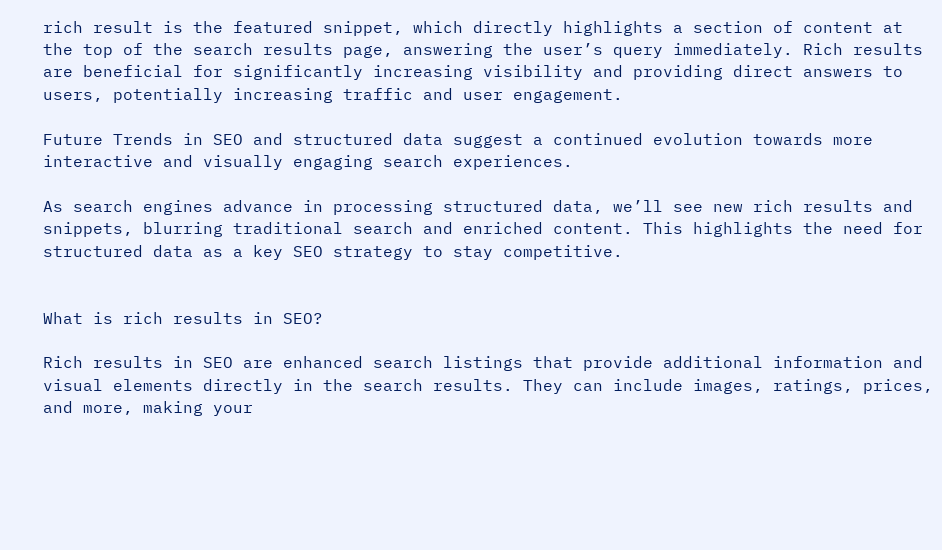rich result is the featured snippet, which directly highlights a section of content at the top of the search results page, answering the user’s query immediately. Rich results are beneficial for significantly increasing visibility and providing direct answers to users, potentially increasing traffic and user engagement.

Future Trends in SEO and structured data suggest a continued evolution towards more interactive and visually engaging search experiences.

As search engines advance in processing structured data, we’ll see new rich results and snippets, blurring traditional search and enriched content. This highlights the need for structured data as a key SEO strategy to stay competitive.


What is rich results in SEO?

Rich results in SEO are enhanced search listings that provide additional information and visual elements directly in the search results. They can include images, ratings, prices, and more, making your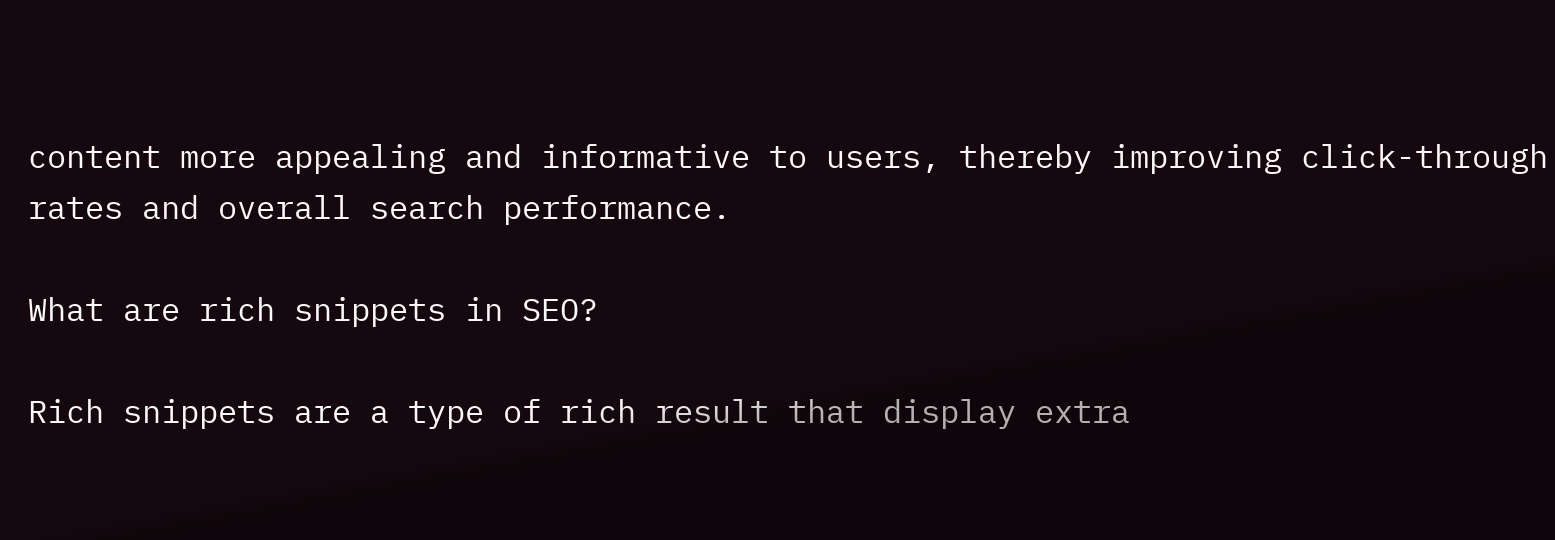content more appealing and informative to users, thereby improving click-through rates and overall search performance.

What are rich snippets in SEO?

Rich snippets are a type of rich result that display extra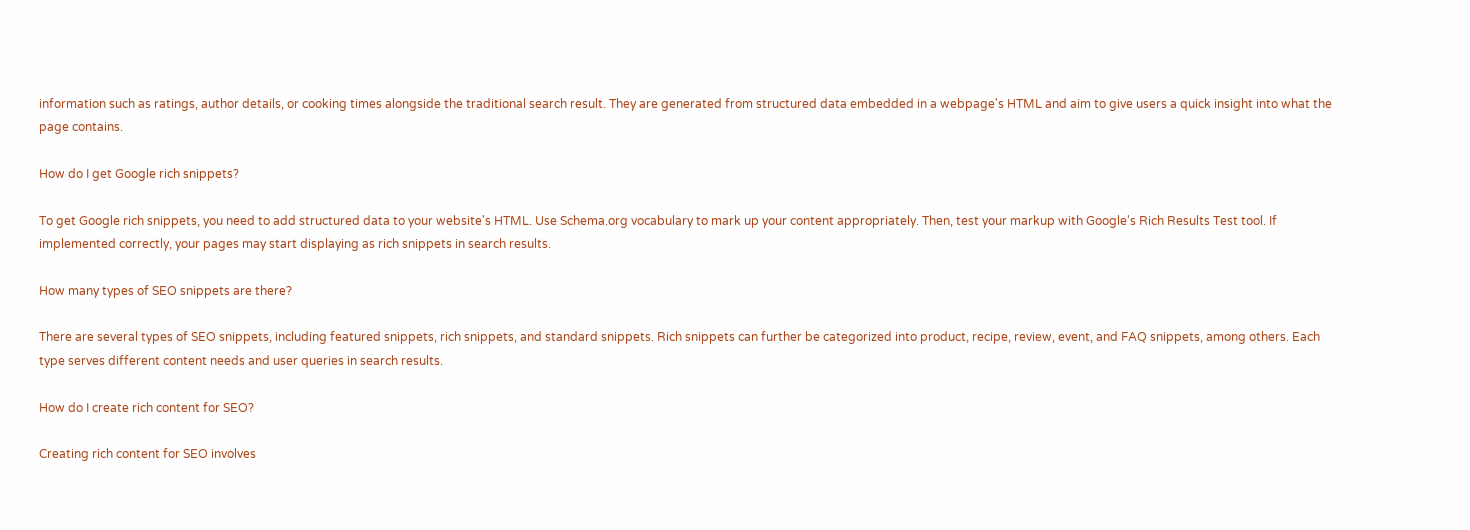information such as ratings, author details, or cooking times alongside the traditional search result. They are generated from structured data embedded in a webpage's HTML and aim to give users a quick insight into what the page contains.

How do I get Google rich snippets?

To get Google rich snippets, you need to add structured data to your website's HTML. Use Schema.org vocabulary to mark up your content appropriately. Then, test your markup with Google's Rich Results Test tool. If implemented correctly, your pages may start displaying as rich snippets in search results.

How many types of SEO snippets are there?

There are several types of SEO snippets, including featured snippets, rich snippets, and standard snippets. Rich snippets can further be categorized into product, recipe, review, event, and FAQ snippets, among others. Each type serves different content needs and user queries in search results.

How do I create rich content for SEO?

Creating rich content for SEO involves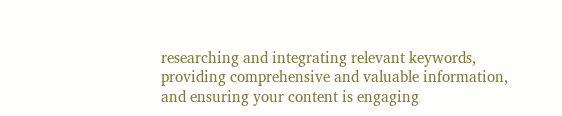researching and integrating relevant keywords, providing comprehensive and valuable information, and ensuring your content is engaging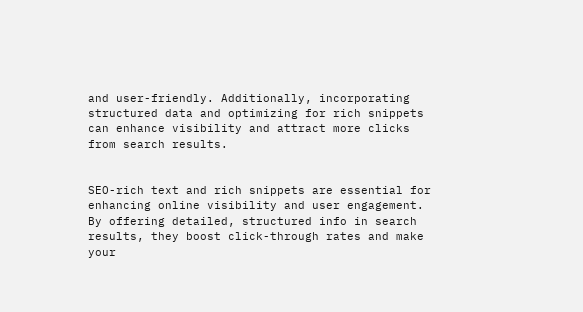and user-friendly. Additionally, incorporating structured data and optimizing for rich snippets can enhance visibility and attract more clicks from search results.


SEO-rich text and rich snippets are essential for enhancing online visibility and user engagement. By offering detailed, structured info in search results, they boost click-through rates and make your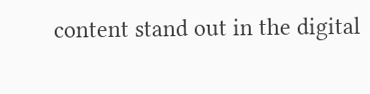content stand out in the digital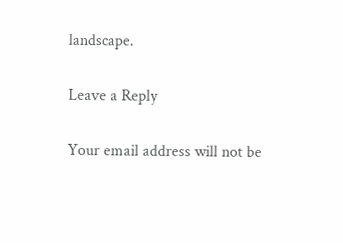landscape.

Leave a Reply

Your email address will not be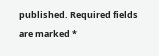published. Required fields are marked *